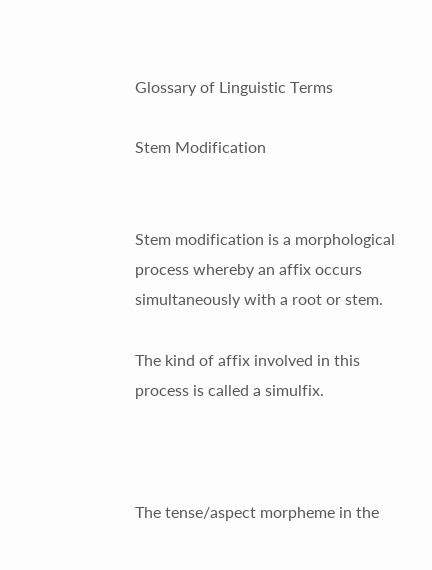Glossary of Linguistic Terms

Stem Modification


Stem modification is a morphological process whereby an affix occurs simultaneously with a root or stem.

The kind of affix involved in this process is called a simulfix.



The tense/aspect morpheme in the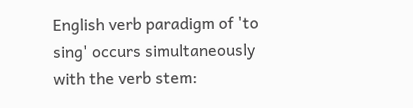English verb paradigm of 'to sing' occurs simultaneously with the verb stem: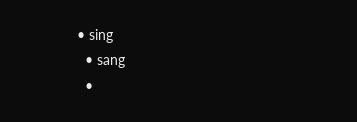• sing
  • sang
  •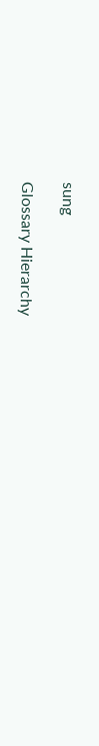sung

Glossary Hierarchy